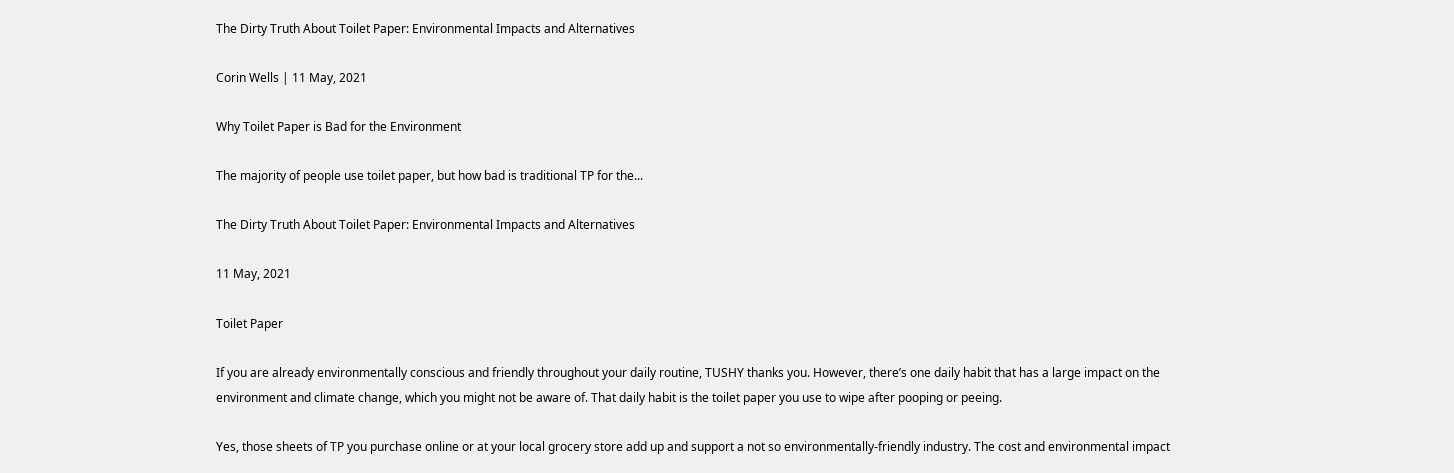The Dirty Truth About Toilet Paper: Environmental Impacts and Alternatives

Corin Wells | 11 May, 2021

Why Toilet Paper is Bad for the Environment

The majority of people use toilet paper, but how bad is traditional TP for the...

The Dirty Truth About Toilet Paper: Environmental Impacts and Alternatives

11 May, 2021

Toilet Paper

If you are already environmentally conscious and friendly throughout your daily routine, TUSHY thanks you. However, there’s one daily habit that has a large impact on the environment and climate change, which you might not be aware of. That daily habit is the toilet paper you use to wipe after pooping or peeing.

Yes, those sheets of TP you purchase online or at your local grocery store add up and support a not so environmentally-friendly industry. The cost and environmental impact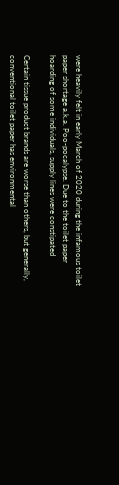were heavily felt in early March of 2020 during the infamous toilet paper shortage a.k.a. Poo-pocalypse. Due to the toilet paper hoarding of some individuals, supply lines were constipated

Certain tissue product brands are worse than others, but generally, conventional toilet paper has environmental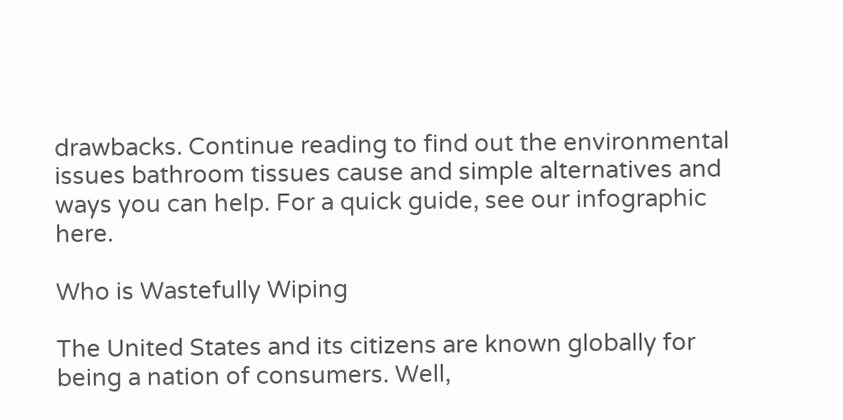drawbacks. Continue reading to find out the environmental issues bathroom tissues cause and simple alternatives and ways you can help. For a quick guide, see our infographic here.

Who is Wastefully Wiping

The United States and its citizens are known globally for being a nation of consumers. Well,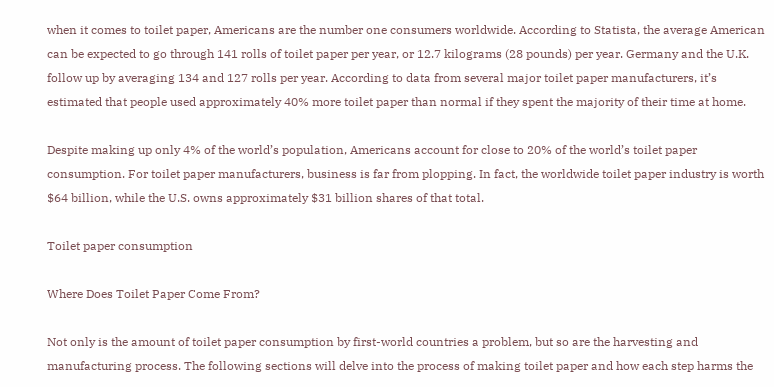when it comes to toilet paper, Americans are the number one consumers worldwide. According to Statista, the average American can be expected to go through 141 rolls of toilet paper per year, or 12.7 kilograms (28 pounds) per year. Germany and the U.K. follow up by averaging 134 and 127 rolls per year. According to data from several major toilet paper manufacturers, it’s estimated that people used approximately 40% more toilet paper than normal if they spent the majority of their time at home.

Despite making up only 4% of the world’s population, Americans account for close to 20% of the world’s toilet paper consumption. For toilet paper manufacturers, business is far from plopping. In fact, the worldwide toilet paper industry is worth $64 billion, while the U.S. owns approximately $31 billion shares of that total.

Toilet paper consumption

Where Does Toilet Paper Come From?

Not only is the amount of toilet paper consumption by first-world countries a problem, but so are the harvesting and manufacturing process. The following sections will delve into the process of making toilet paper and how each step harms the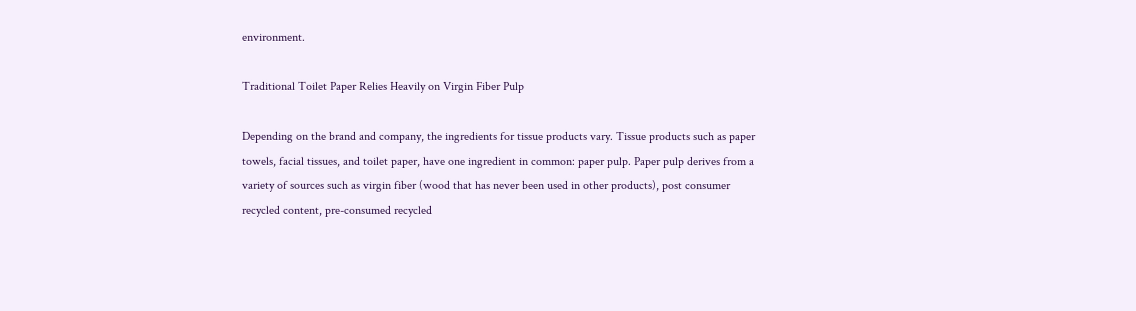environment.

Traditional Toilet Paper Relies Heavily on Virgin Fiber Pulp

Depending on the brand and company, the ingredients for tissue products vary. Tissue products such as paper towels, facial tissues, and toilet paper, have one ingredient in common: paper pulp. Paper pulp derives from a variety of sources such as virgin fiber (wood that has never been used in other products), post consumer recycled content, pre-consumed recycled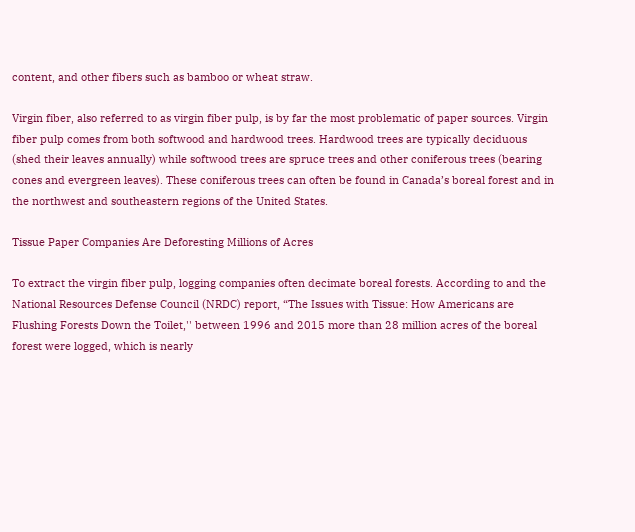content, and other fibers such as bamboo or wheat straw.

Virgin fiber, also referred to as virgin fiber pulp, is by far the most problematic of paper sources. Virgin fiber pulp comes from both softwood and hardwood trees. Hardwood trees are typically deciduous (shed their leaves annually) while softwood trees are spruce trees and other coniferous trees (bearing cones and evergreen leaves). These coniferous trees can often be found in Canada’s boreal forest and in the northwest and southeastern regions of the United States.

Tissue Paper Companies Are Deforesting Millions of Acres

To extract the virgin fiber pulp, logging companies often decimate boreal forests. According to and the National Resources Defense Council (NRDC) report, “The Issues with Tissue: How Americans are Flushing Forests Down the Toilet,'' between 1996 and 2015 more than 28 million acres of the boreal forest were logged, which is nearly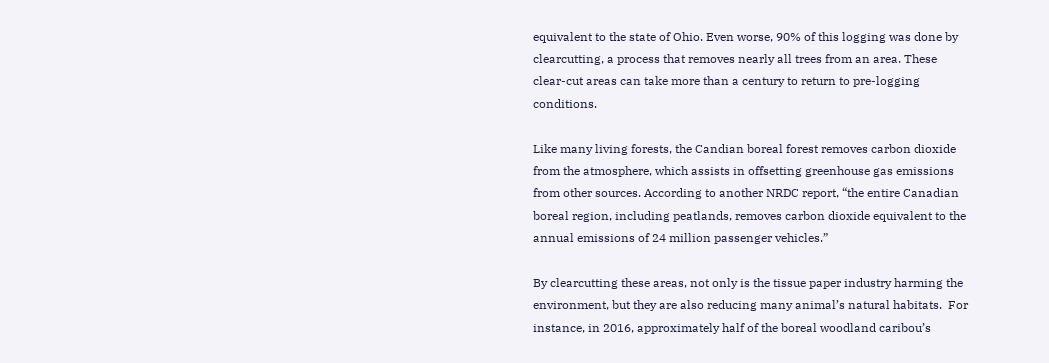equivalent to the state of Ohio. Even worse, 90% of this logging was done by clearcutting, a process that removes nearly all trees from an area. These clear-cut areas can take more than a century to return to pre-logging conditions.

Like many living forests, the Candian boreal forest removes carbon dioxide from the atmosphere, which assists in offsetting greenhouse gas emissions from other sources. According to another NRDC report, “the entire Canadian boreal region, including peatlands, removes carbon dioxide equivalent to the annual emissions of 24 million passenger vehicles.”

By clearcutting these areas, not only is the tissue paper industry harming the environment, but they are also reducing many animal’s natural habitats.  For instance, in 2016, approximately half of the boreal woodland caribou’s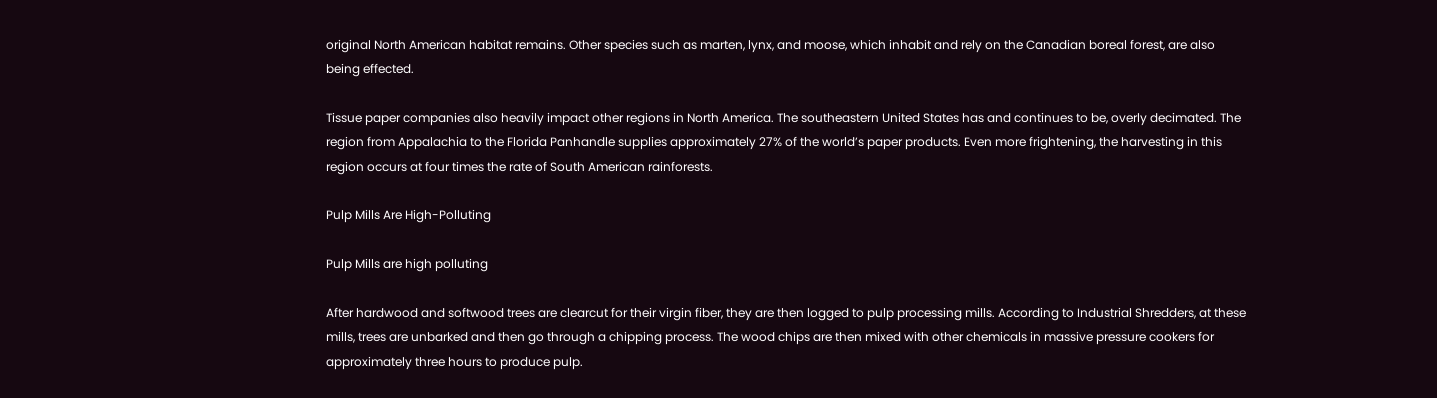original North American habitat remains. Other species such as marten, lynx, and moose, which inhabit and rely on the Canadian boreal forest, are also being effected.

Tissue paper companies also heavily impact other regions in North America. The southeastern United States has and continues to be, overly decimated. The region from Appalachia to the Florida Panhandle supplies approximately 27% of the world’s paper products. Even more frightening, the harvesting in this region occurs at four times the rate of South American rainforests.

Pulp Mills Are High-Polluting

Pulp Mills are high polluting

After hardwood and softwood trees are clearcut for their virgin fiber, they are then logged to pulp processing mills. According to Industrial Shredders, at these mills, trees are unbarked and then go through a chipping process. The wood chips are then mixed with other chemicals in massive pressure cookers for approximately three hours to produce pulp.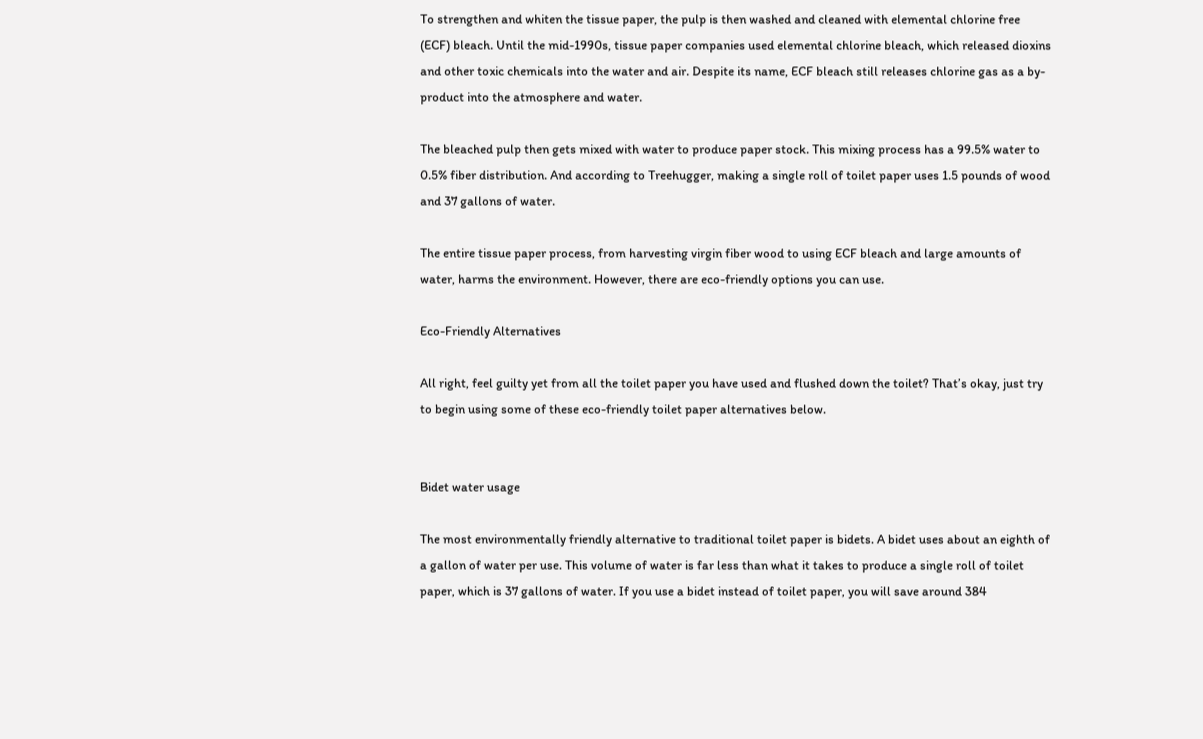To strengthen and whiten the tissue paper, the pulp is then washed and cleaned with elemental chlorine free (ECF) bleach. Until the mid-1990s, tissue paper companies used elemental chlorine bleach, which released dioxins and other toxic chemicals into the water and air. Despite its name, ECF bleach still releases chlorine gas as a by-product into the atmosphere and water.

The bleached pulp then gets mixed with water to produce paper stock. This mixing process has a 99.5% water to 0.5% fiber distribution. And according to Treehugger, making a single roll of toilet paper uses 1.5 pounds of wood and 37 gallons of water.

The entire tissue paper process, from harvesting virgin fiber wood to using ECF bleach and large amounts of water, harms the environment. However, there are eco-friendly options you can use.

Eco-Friendly Alternatives

All right, feel guilty yet from all the toilet paper you have used and flushed down the toilet? That’s okay, just try to begin using some of these eco-friendly toilet paper alternatives below.


Bidet water usage

The most environmentally friendly alternative to traditional toilet paper is bidets. A bidet uses about an eighth of a gallon of water per use. This volume of water is far less than what it takes to produce a single roll of toilet paper, which is 37 gallons of water. If you use a bidet instead of toilet paper, you will save around 384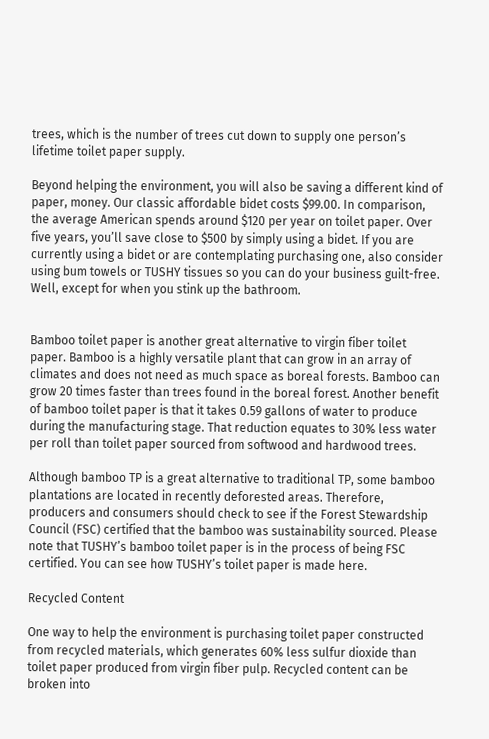trees, which is the number of trees cut down to supply one person’s lifetime toilet paper supply.

Beyond helping the environment, you will also be saving a different kind of paper, money. Our classic affordable bidet costs $99.00. In comparison, the average American spends around $120 per year on toilet paper. Over five years, you’ll save close to $500 by simply using a bidet. If you are currently using a bidet or are contemplating purchasing one, also consider using bum towels or TUSHY tissues so you can do your business guilt-free. Well, except for when you stink up the bathroom.


Bamboo toilet paper is another great alternative to virgin fiber toilet paper. Bamboo is a highly versatile plant that can grow in an array of climates and does not need as much space as boreal forests. Bamboo can grow 20 times faster than trees found in the boreal forest. Another benefit of bamboo toilet paper is that it takes 0.59 gallons of water to produce during the manufacturing stage. That reduction equates to 30% less water per roll than toilet paper sourced from softwood and hardwood trees.

Although bamboo TP is a great alternative to traditional TP, some bamboo plantations are located in recently deforested areas. Therefore, producers and consumers should check to see if the Forest Stewardship Council (FSC) certified that the bamboo was sustainability sourced. Please note that TUSHY’s bamboo toilet paper is in the process of being FSC certified. You can see how TUSHY’s toilet paper is made here.

Recycled Content

One way to help the environment is purchasing toilet paper constructed from recycled materials, which generates 60% less sulfur dioxide than toilet paper produced from virgin fiber pulp. Recycled content can be broken into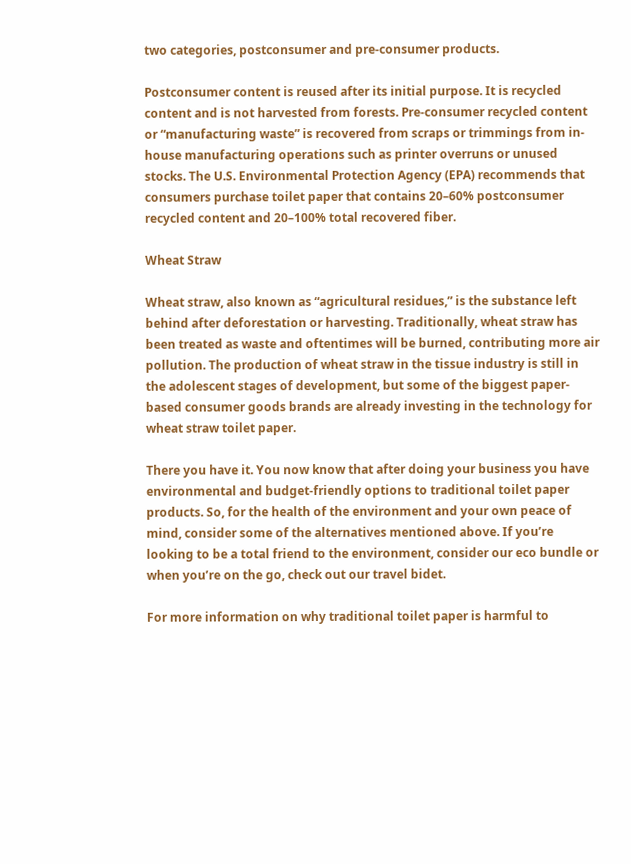two categories, postconsumer and pre-consumer products.

Postconsumer content is reused after its initial purpose. It is recycled content and is not harvested from forests. Pre-consumer recycled content or “manufacturing waste” is recovered from scraps or trimmings from in-house manufacturing operations such as printer overruns or unused stocks. The U.S. Environmental Protection Agency (EPA) recommends that consumers purchase toilet paper that contains 20–60% postconsumer recycled content and 20–100% total recovered fiber.

Wheat Straw

Wheat straw, also known as “agricultural residues,” is the substance left behind after deforestation or harvesting. Traditionally, wheat straw has been treated as waste and oftentimes will be burned, contributing more air pollution. The production of wheat straw in the tissue industry is still in the adolescent stages of development, but some of the biggest paper-based consumer goods brands are already investing in the technology for wheat straw toilet paper.

There you have it. You now know that after doing your business you have environmental and budget-friendly options to traditional toilet paper products. So, for the health of the environment and your own peace of mind, consider some of the alternatives mentioned above. If you’re looking to be a total friend to the environment, consider our eco bundle or when you’re on the go, check out our travel bidet.

For more information on why traditional toilet paper is harmful to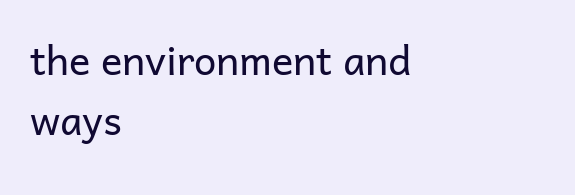the environment and ways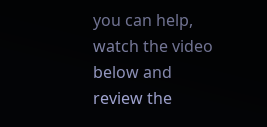you can help, watch the video below and review the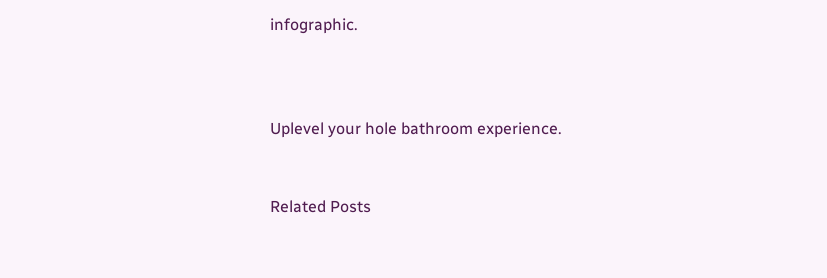infographic.



Uplevel your hole bathroom experience.


Related Posts